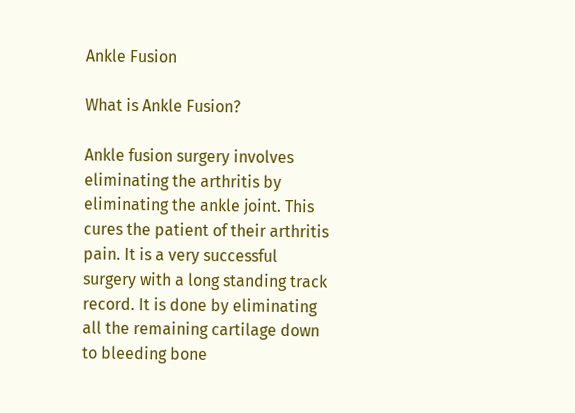Ankle Fusion

What is Ankle Fusion?

Ankle fusion surgery involves eliminating the arthritis by eliminating the ankle joint. This cures the patient of their arthritis pain. It is a very successful surgery with a long standing track record. It is done by eliminating all the remaining cartilage down to bleeding bone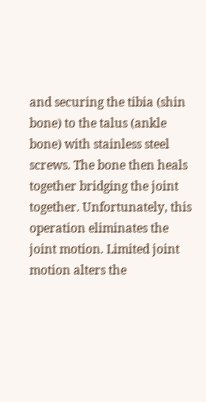and securing the tibia (shin bone) to the talus (ankle bone) with stainless steel screws. The bone then heals together bridging the joint together. Unfortunately, this operation eliminates the joint motion. Limited joint motion alters the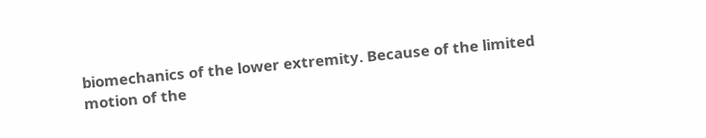biomechanics of the lower extremity. Because of the limited motion of the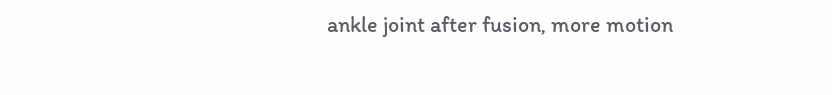ankle joint after fusion, more motion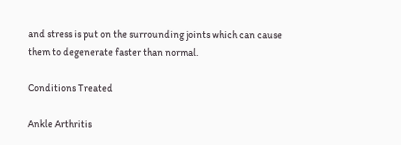and stress is put on the surrounding joints which can cause them to degenerate faster than normal.

Conditions Treated

Ankle Arthritis